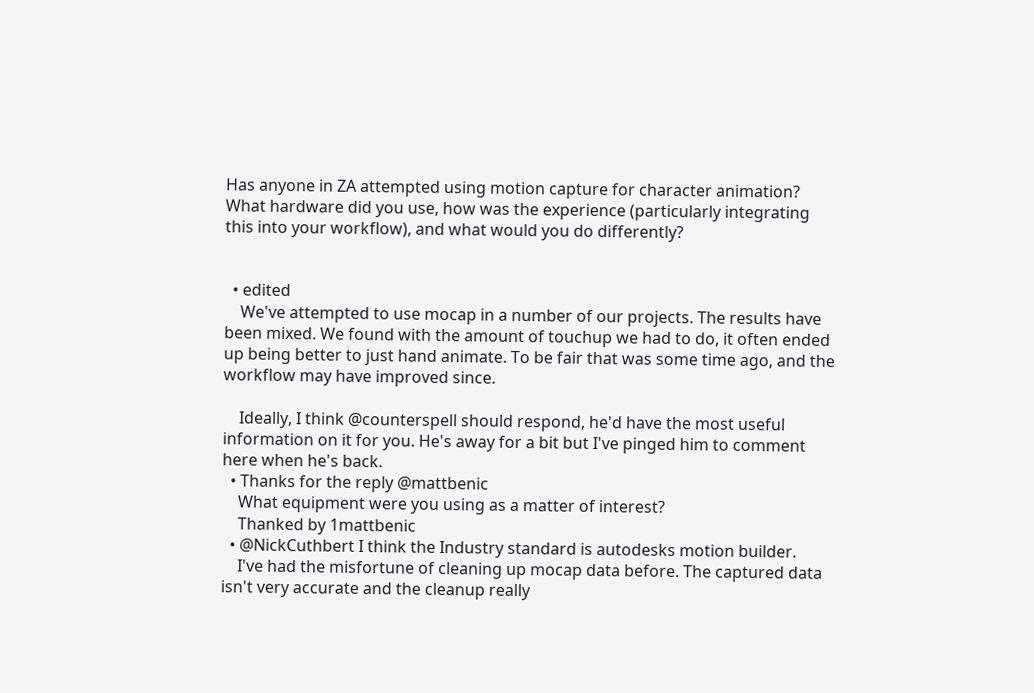Has anyone in ZA attempted using motion capture for character animation?
What hardware did you use, how was the experience (particularly integrating this into your workflow), and what would you do differently?


  • edited
    We've attempted to use mocap in a number of our projects. The results have been mixed. We found with the amount of touchup we had to do, it often ended up being better to just hand animate. To be fair that was some time ago, and the workflow may have improved since.

    Ideally, I think @counterspell should respond, he'd have the most useful information on it for you. He's away for a bit but I've pinged him to comment here when he's back.
  • Thanks for the reply @mattbenic
    What equipment were you using as a matter of interest?
    Thanked by 1mattbenic
  • @NickCuthbert I think the Industry standard is autodesks motion builder.
    I've had the misfortune of cleaning up mocap data before. The captured data isn't very accurate and the cleanup really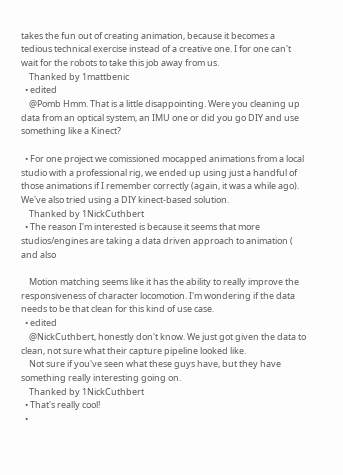takes the fun out of creating animation, because it becomes a tedious technical exercise instead of a creative one. I for one can't wait for the robots to take this job away from us.
    Thanked by 1mattbenic
  • edited
    @Pomb Hmm. That is a little disappointing. Were you cleaning up data from an optical system, an IMU one or did you go DIY and use something like a Kinect?

  • For one project we comissioned mocapped animations from a local studio with a professional rig, we ended up using just a handful of those animations if I remember correctly (again, it was a while ago). We've also tried using a DIY kinect-based solution.
    Thanked by 1NickCuthbert
  • The reason I'm interested is because it seems that more studios/engines are taking a data driven approach to animation ( and also

    Motion matching seems like it has the ability to really improve the responsiveness of character locomotion. I'm wondering if the data needs to be that clean for this kind of use case.
  • edited
    @NickCuthbert, honestly don't know. We just got given the data to clean, not sure what their capture pipeline looked like.
    Not sure if you've seen what these guys have, but they have something really interesting going on.
    Thanked by 1NickCuthbert
  • That's really cool!
  •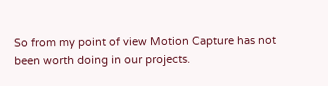So from my point of view Motion Capture has not been worth doing in our projects.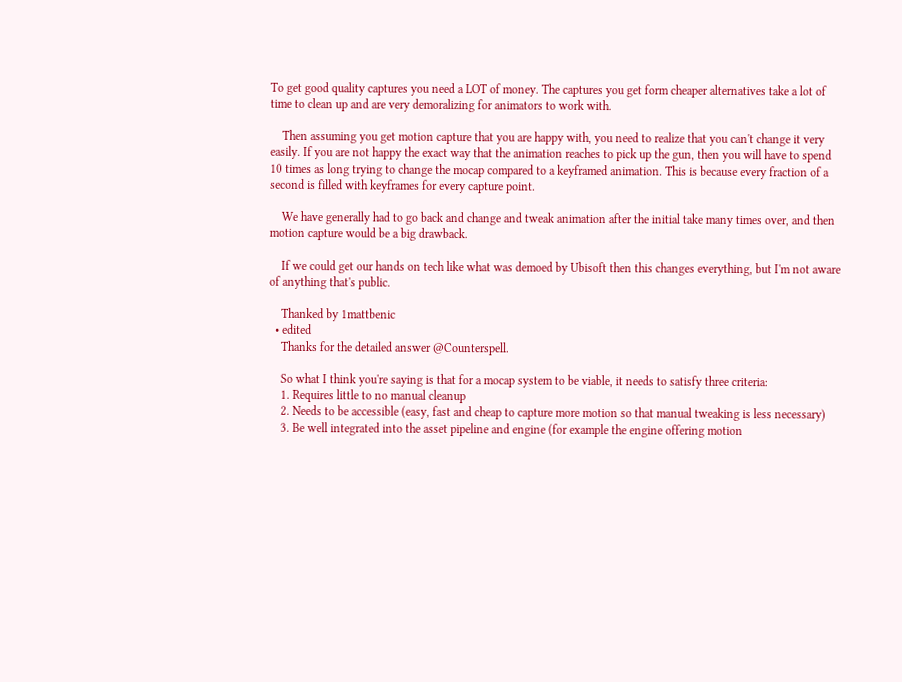To get good quality captures you need a LOT of money. The captures you get form cheaper alternatives take a lot of time to clean up and are very demoralizing for animators to work with.

    Then assuming you get motion capture that you are happy with, you need to realize that you can't change it very easily. If you are not happy the exact way that the animation reaches to pick up the gun, then you will have to spend 10 times as long trying to change the mocap compared to a keyframed animation. This is because every fraction of a second is filled with keyframes for every capture point.

    We have generally had to go back and change and tweak animation after the initial take many times over, and then motion capture would be a big drawback.

    If we could get our hands on tech like what was demoed by Ubisoft then this changes everything, but I'm not aware of anything that's public.

    Thanked by 1mattbenic
  • edited
    Thanks for the detailed answer @Counterspell.

    So what I think you're saying is that for a mocap system to be viable, it needs to satisfy three criteria:
    1. Requires little to no manual cleanup
    2. Needs to be accessible (easy, fast and cheap to capture more motion so that manual tweaking is less necessary)
    3. Be well integrated into the asset pipeline and engine (for example the engine offering motion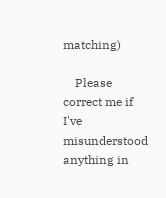matching)

    Please correct me if I've misunderstood anything in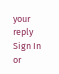your reply
Sign In or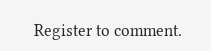Register to comment.